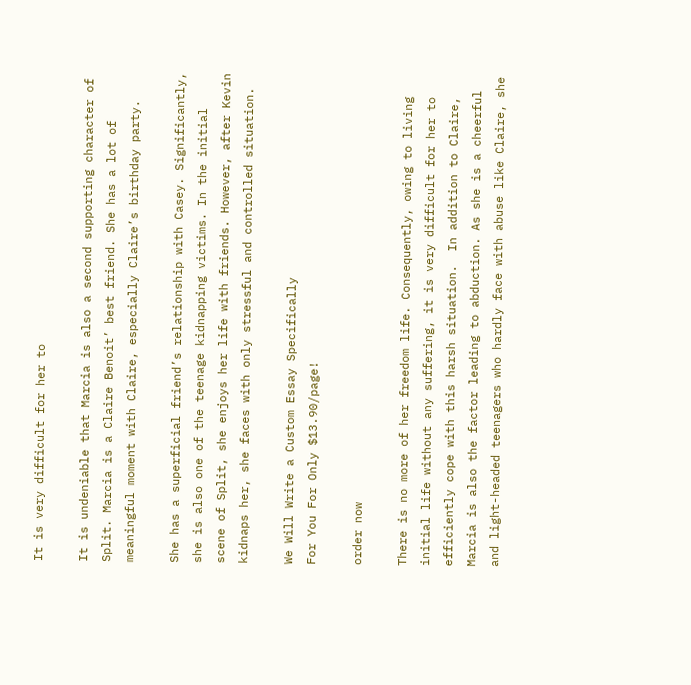It is very difficult for her to

It is undeniable that Marcia is also a second supporting character of Split. Marcia is a Claire Benoit’ best friend. She has a lot of meaningful moment with Claire, especially Claire’s birthday party.

She has a superficial friend’s relationship with Casey. Significantly, she is also one of the teenage kidnapping victims. In the initial scene of Split, she enjoys her life with friends. However, after Kevin kidnaps her, she faces with only stressful and controlled situation.

We Will Write a Custom Essay Specifically
For You For Only $13.90/page!

order now

There is no more of her freedom life. Consequently, owing to living initial life without any suffering, it is very difficult for her to efficiently cope with this harsh situation.  In addition to Claire, Marcia is also the factor leading to abduction. As she is a cheerful and light-headed teenagers who hardly face with abuse like Claire, she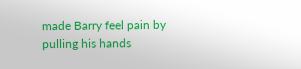made Barry feel pain by pulling his hands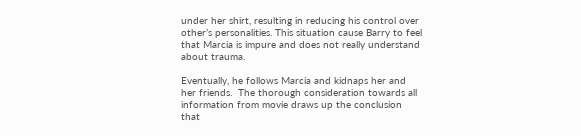under her shirt, resulting in reducing his control over other’s personalities. This situation cause Barry to feel that Marcia is impure and does not really understand about trauma.

Eventually, he follows Marcia and kidnaps her and her friends.  The thorough consideration towards all information from movie draws up the conclusion that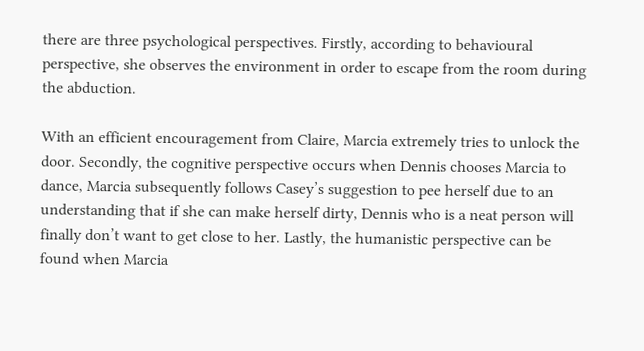there are three psychological perspectives. Firstly, according to behavioural perspective, she observes the environment in order to escape from the room during the abduction.

With an efficient encouragement from Claire, Marcia extremely tries to unlock the door. Secondly, the cognitive perspective occurs when Dennis chooses Marcia to dance, Marcia subsequently follows Casey’s suggestion to pee herself due to an understanding that if she can make herself dirty, Dennis who is a neat person will finally don’t want to get close to her. Lastly, the humanistic perspective can be found when Marcia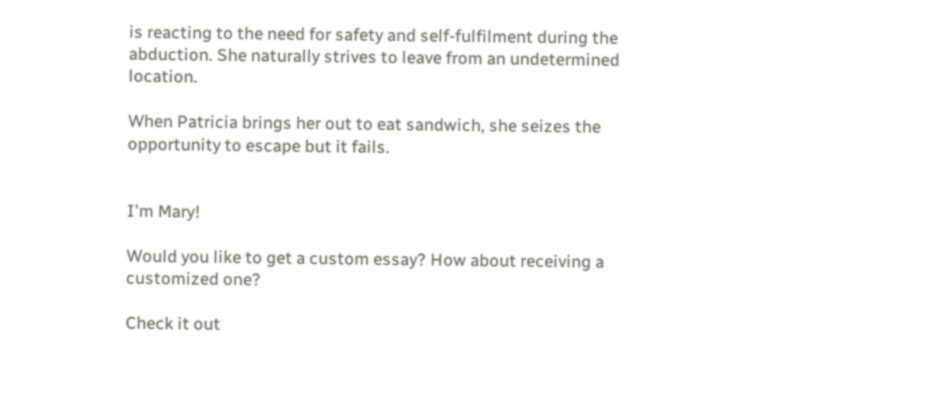is reacting to the need for safety and self-fulfilment during the abduction. She naturally strives to leave from an undetermined location.

When Patricia brings her out to eat sandwich, she seizes the opportunity to escape but it fails.


I'm Mary!

Would you like to get a custom essay? How about receiving a customized one?

Check it out